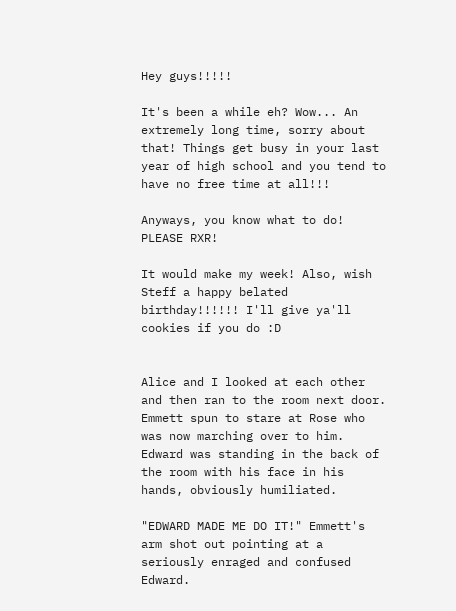Hey guys!!!!!

It's been a while eh? Wow... An extremely long time, sorry about that! Things get busy in your last year of high school and you tend to have no free time at all!!!

Anyways, you know what to do! PLEASE RXR!

It would make my week! Also, wish Steff a happy belated birthday!!!!!! I'll give ya'll cookies if you do :D


Alice and I looked at each other and then ran to the room next door. Emmett spun to stare at Rose who was now marching over to him. Edward was standing in the back of the room with his face in his hands, obviously humiliated.

"EDWARD MADE ME DO IT!" Emmett's arm shot out pointing at a seriously enraged and confused Edward.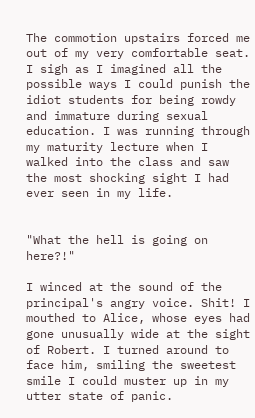The commotion upstairs forced me out of my very comfortable seat. I sigh as I imagined all the possible ways I could punish the idiot students for being rowdy and immature during sexual education. I was running through my maturity lecture when I walked into the class and saw the most shocking sight I had ever seen in my life.


"What the hell is going on here?!"

I winced at the sound of the principal's angry voice. Shit! I mouthed to Alice, whose eyes had gone unusually wide at the sight of Robert. I turned around to face him, smiling the sweetest smile I could muster up in my utter state of panic.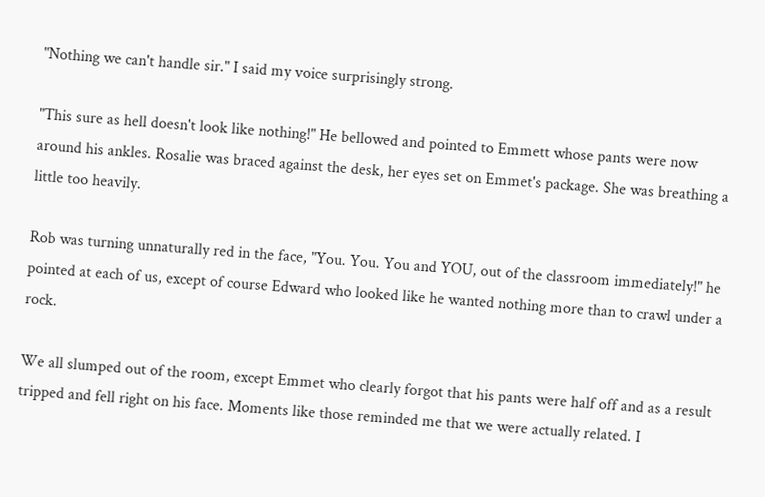"Nothing we can't handle sir." I said my voice surprisingly strong.

"This sure as hell doesn't look like nothing!" He bellowed and pointed to Emmett whose pants were now around his ankles. Rosalie was braced against the desk, her eyes set on Emmet's package. She was breathing a little too heavily.

Rob was turning unnaturally red in the face, "You. You. You and YOU, out of the classroom immediately!" he pointed at each of us, except of course Edward who looked like he wanted nothing more than to crawl under a rock.

We all slumped out of the room, except Emmet who clearly forgot that his pants were half off and as a result tripped and fell right on his face. Moments like those reminded me that we were actually related. I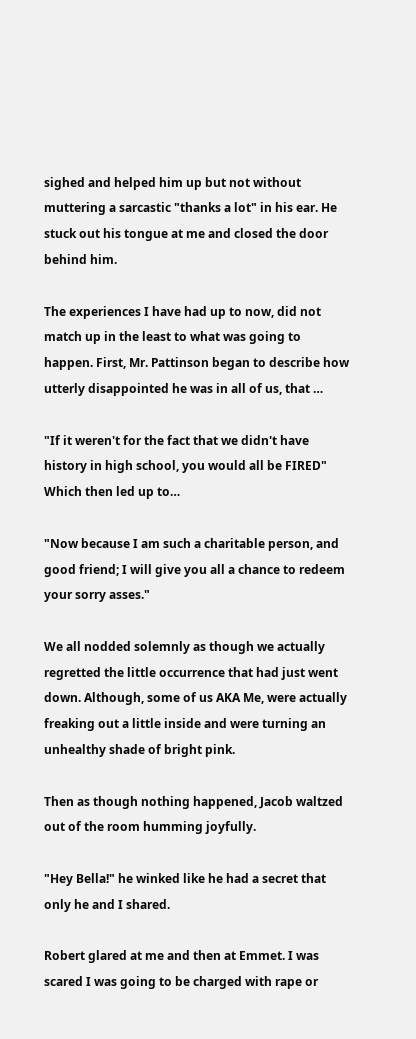sighed and helped him up but not without muttering a sarcastic "thanks a lot" in his ear. He stuck out his tongue at me and closed the door behind him.

The experiences I have had up to now, did not match up in the least to what was going to happen. First, Mr. Pattinson began to describe how utterly disappointed he was in all of us, that …

"If it weren't for the fact that we didn't have history in high school, you would all be FIRED" Which then led up to…

"Now because I am such a charitable person, and good friend; I will give you all a chance to redeem your sorry asses."

We all nodded solemnly as though we actually regretted the little occurrence that had just went down. Although, some of us AKA Me, were actually freaking out a little inside and were turning an unhealthy shade of bright pink.

Then as though nothing happened, Jacob waltzed out of the room humming joyfully.

"Hey Bella!" he winked like he had a secret that only he and I shared.

Robert glared at me and then at Emmet. I was scared I was going to be charged with rape or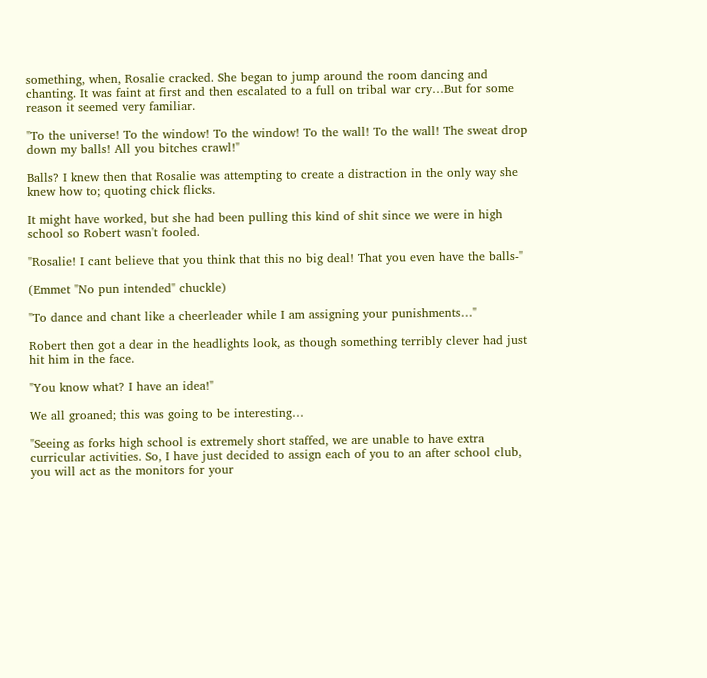something, when, Rosalie cracked. She began to jump around the room dancing and chanting. It was faint at first and then escalated to a full on tribal war cry…But for some reason it seemed very familiar.

"To the universe! To the window! To the window! To the wall! To the wall! The sweat drop down my balls! All you bitches crawl!"

Balls? I knew then that Rosalie was attempting to create a distraction in the only way she knew how to; quoting chick flicks.

It might have worked, but she had been pulling this kind of shit since we were in high school so Robert wasn't fooled.

"Rosalie! I cant believe that you think that this no big deal! That you even have the balls-"

(Emmet "No pun intended" chuckle)

"To dance and chant like a cheerleader while I am assigning your punishments…"

Robert then got a dear in the headlights look, as though something terribly clever had just hit him in the face.

"You know what? I have an idea!"

We all groaned; this was going to be interesting…

"Seeing as forks high school is extremely short staffed, we are unable to have extra curricular activities. So, I have just decided to assign each of you to an after school club, you will act as the monitors for your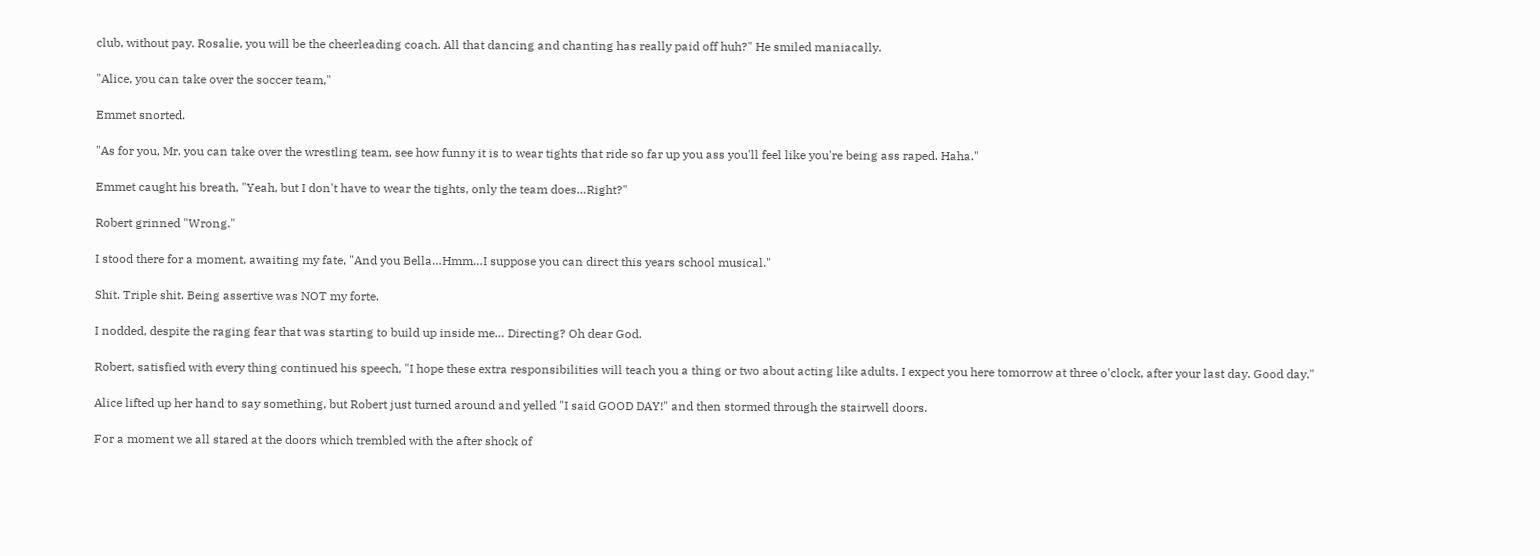club, without pay. Rosalie, you will be the cheerleading coach. All that dancing and chanting has really paid off huh?" He smiled maniacally.

"Alice, you can take over the soccer team,"

Emmet snorted.

"As for you, Mr. you can take over the wrestling team, see how funny it is to wear tights that ride so far up you ass you'll feel like you're being ass raped. Haha."

Emmet caught his breath, "Yeah, but I don't have to wear the tights, only the team does…Right?"

Robert grinned "Wrong."

I stood there for a moment, awaiting my fate, "And you Bella…Hmm…I suppose you can direct this years school musical."

Shit. Triple shit. Being assertive was NOT my forte.

I nodded, despite the raging fear that was starting to build up inside me… Directing? Oh dear God.

Robert, satisfied with every thing continued his speech, "I hope these extra responsibilities will teach you a thing or two about acting like adults. I expect you here tomorrow at three o'clock, after your last day. Good day."

Alice lifted up her hand to say something, but Robert just turned around and yelled "I said GOOD DAY!" and then stormed through the stairwell doors.

For a moment we all stared at the doors which trembled with the after shock of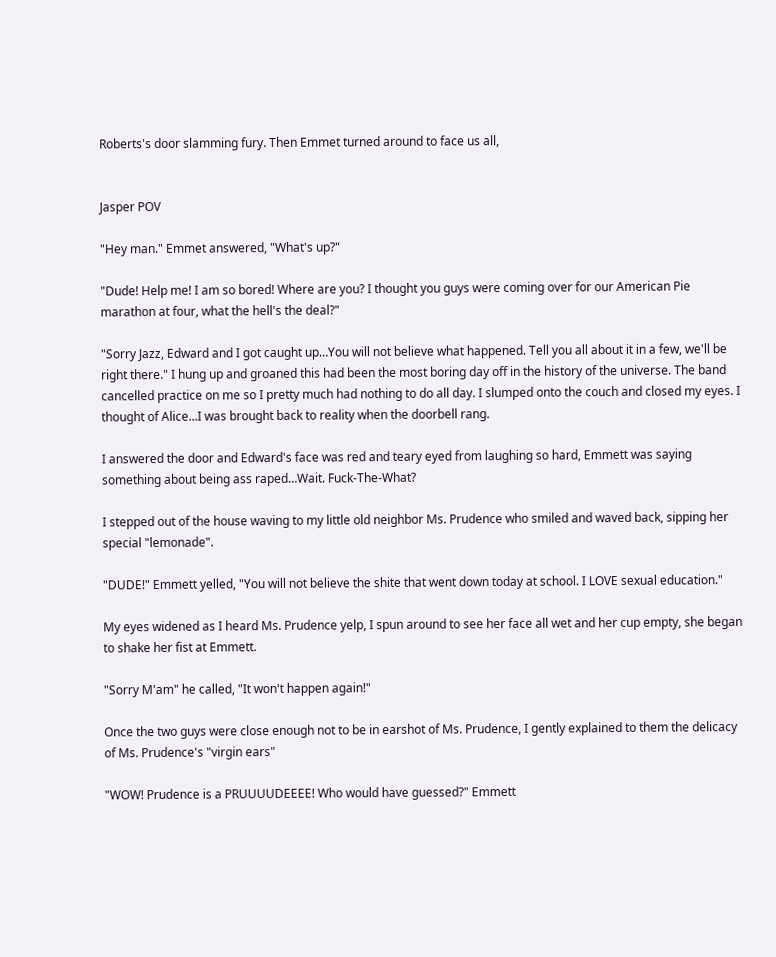Roberts's door slamming fury. Then Emmet turned around to face us all,


Jasper POV

"Hey man." Emmet answered, "What's up?"

"Dude! Help me! I am so bored! Where are you? I thought you guys were coming over for our American Pie marathon at four, what the hell's the deal?"

"Sorry Jazz, Edward and I got caught up…You will not believe what happened. Tell you all about it in a few, we'll be right there." I hung up and groaned this had been the most boring day off in the history of the universe. The band cancelled practice on me so I pretty much had nothing to do all day. I slumped onto the couch and closed my eyes. I thought of Alice…I was brought back to reality when the doorbell rang.

I answered the door and Edward's face was red and teary eyed from laughing so hard, Emmett was saying something about being ass raped…Wait. Fuck-The-What?

I stepped out of the house waving to my little old neighbor Ms. Prudence who smiled and waved back, sipping her special "lemonade".

"DUDE!" Emmett yelled, "You will not believe the shite that went down today at school. I LOVE sexual education."

My eyes widened as I heard Ms. Prudence yelp, I spun around to see her face all wet and her cup empty, she began to shake her fist at Emmett.

"Sorry M'am" he called, "It won't happen again!"

Once the two guys were close enough not to be in earshot of Ms. Prudence, I gently explained to them the delicacy of Ms. Prudence's "virgin ears"

"WOW! Prudence is a PRUUUUDEEEE! Who would have guessed?" Emmett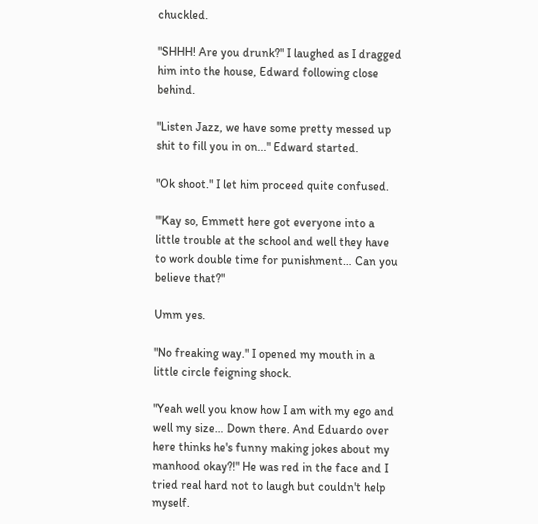chuckled.

"SHHH! Are you drunk?" I laughed as I dragged him into the house, Edward following close behind.

"Listen Jazz, we have some pretty messed up shit to fill you in on..." Edward started.

"Ok shoot." I let him proceed quite confused.

"'Kay so, Emmett here got everyone into a little trouble at the school and well they have to work double time for punishment… Can you believe that?"

Umm yes.

"No freaking way." I opened my mouth in a little circle feigning shock.

"Yeah well you know how I am with my ego and well my size… Down there. And Eduardo over here thinks he's funny making jokes about my manhood okay?!" He was red in the face and I tried real hard not to laugh but couldn't help myself.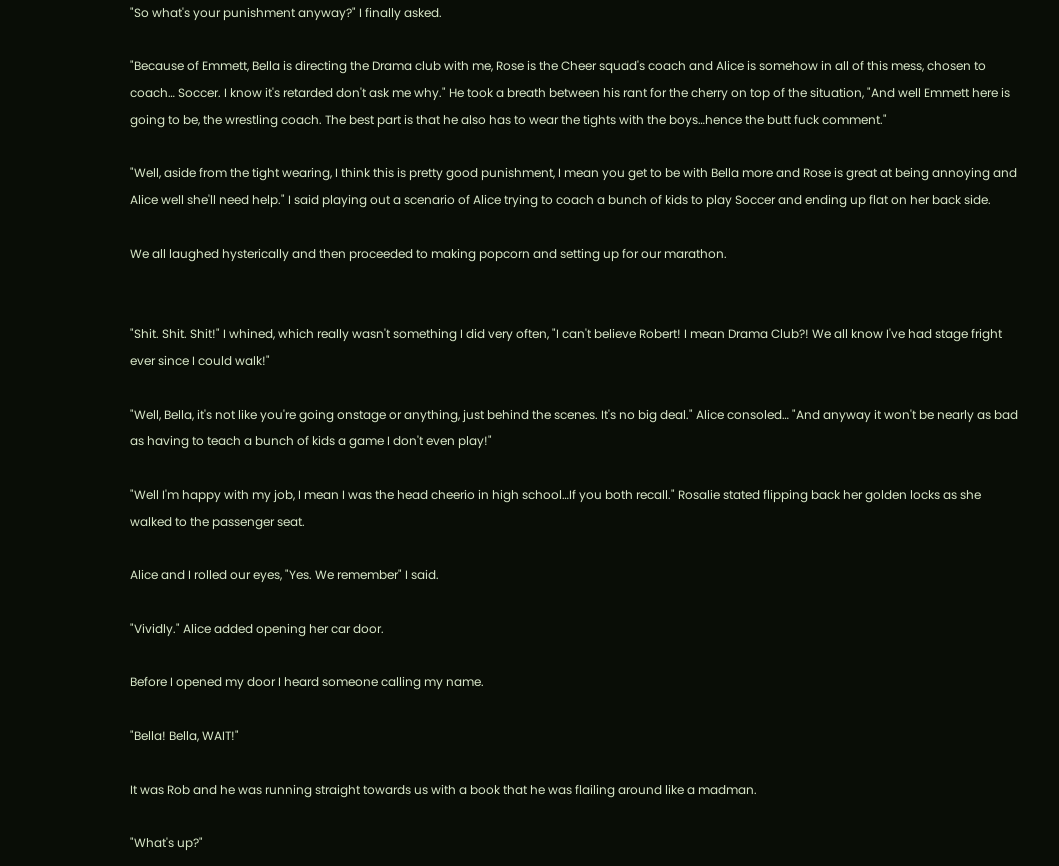"So what's your punishment anyway?" I finally asked.

"Because of Emmett, Bella is directing the Drama club with me, Rose is the Cheer squad's coach and Alice is somehow in all of this mess, chosen to coach… Soccer. I know it's retarded don't ask me why." He took a breath between his rant for the cherry on top of the situation, "And well Emmett here is going to be, the wrestling coach. The best part is that he also has to wear the tights with the boys…hence the butt fuck comment."

"Well, aside from the tight wearing, I think this is pretty good punishment, I mean you get to be with Bella more and Rose is great at being annoying and Alice well she'll need help." I said playing out a scenario of Alice trying to coach a bunch of kids to play Soccer and ending up flat on her back side.

We all laughed hysterically and then proceeded to making popcorn and setting up for our marathon.


"Shit. Shit. Shit!" I whined, which really wasn't something I did very often, "I can't believe Robert! I mean Drama Club?! We all know I've had stage fright ever since I could walk!"

"Well, Bella, it's not like you're going onstage or anything, just behind the scenes. It's no big deal." Alice consoled… "And anyway it won't be nearly as bad as having to teach a bunch of kids a game I don't even play!"

"Well I'm happy with my job, I mean I was the head cheerio in high school…If you both recall." Rosalie stated flipping back her golden locks as she walked to the passenger seat.

Alice and I rolled our eyes, "Yes. We remember" I said.

"Vividly." Alice added opening her car door.

Before I opened my door I heard someone calling my name.

"Bella! Bella, WAIT!"

It was Rob and he was running straight towards us with a book that he was flailing around like a madman.

"What's up?"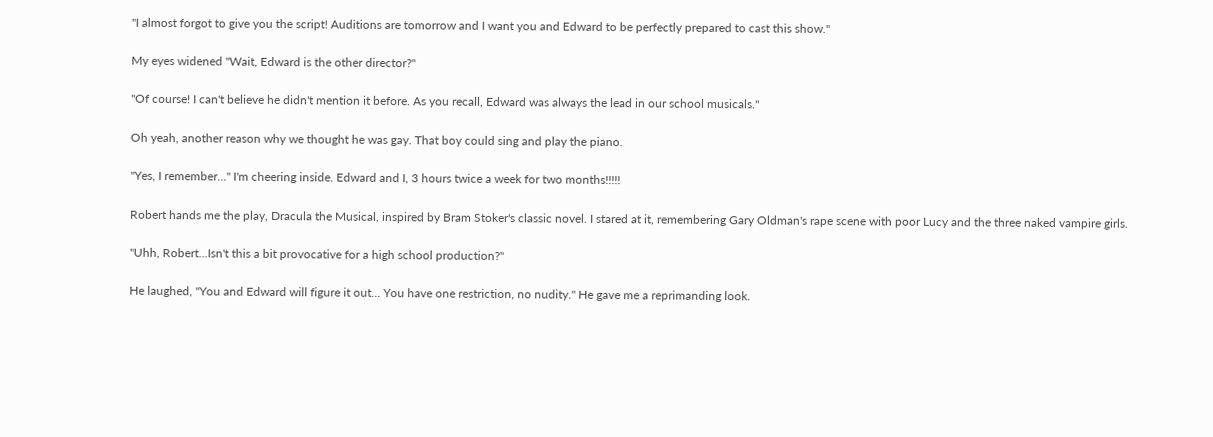"I almost forgot to give you the script! Auditions are tomorrow and I want you and Edward to be perfectly prepared to cast this show."

My eyes widened "Wait, Edward is the other director?"

"Of course! I can't believe he didn't mention it before. As you recall, Edward was always the lead in our school musicals."

Oh yeah, another reason why we thought he was gay. That boy could sing and play the piano.

"Yes, I remember…" I'm cheering inside. Edward and I, 3 hours twice a week for two months!!!!!

Robert hands me the play, Dracula the Musical, inspired by Bram Stoker's classic novel. I stared at it, remembering Gary Oldman's rape scene with poor Lucy and the three naked vampire girls.

"Uhh, Robert…Isn't this a bit provocative for a high school production?"

He laughed, "You and Edward will figure it out… You have one restriction, no nudity." He gave me a reprimanding look.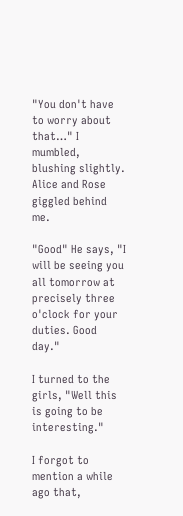"You don't have to worry about that…" I mumbled, blushing slightly. Alice and Rose giggled behind me.

"Good" He says, "I will be seeing you all tomorrow at precisely three o'clock for your duties. Good day."

I turned to the girls, "Well this is going to be interesting."

I forgot to mention a while ago that,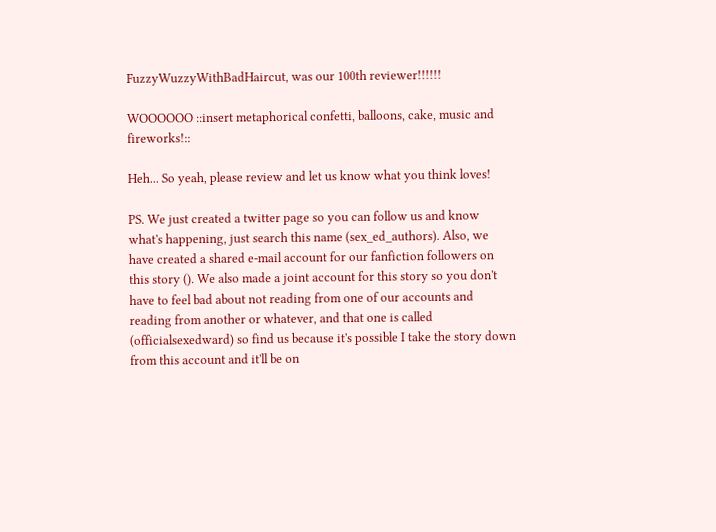FuzzyWuzzyWithBadHaircut, was our 100th reviewer!!!!!!

WOOOOOO ::insert metaphorical confetti, balloons, cake, music and fireworks!::

Heh... So yeah, please review and let us know what you think loves!

PS. We just created a twitter page so you can follow us and know what's happening, just search this name (sex_ed_authors). Also, we have created a shared e-mail account for our fanfiction followers on this story (). We also made a joint account for this story so you don't have to feel bad about not reading from one of our accounts and reading from another or whatever, and that one is called (officialsexedward) so find us because it's possible I take the story down from this account and it'll be on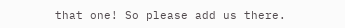that one! So please add us there.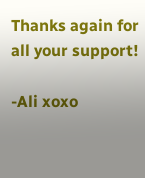Thanks again for all your support!

-Ali xoxo